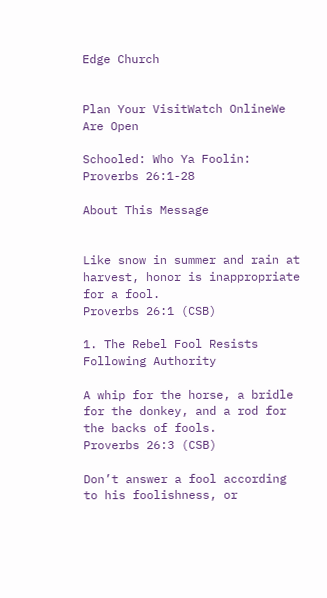Edge Church


Plan Your VisitWatch OnlineWe Are Open

Schooled: Who Ya Foolin: Proverbs 26:1-28

About This Message


Like snow in summer and rain at harvest, honor is inappropriate for a fool.
Proverbs 26:1 (CSB)

1. The Rebel Fool Resists Following Authority

A whip for the horse, a bridle for the donkey, and a rod for the backs of fools.
Proverbs 26:3 (CSB)

Don’t answer a fool according to his foolishness, or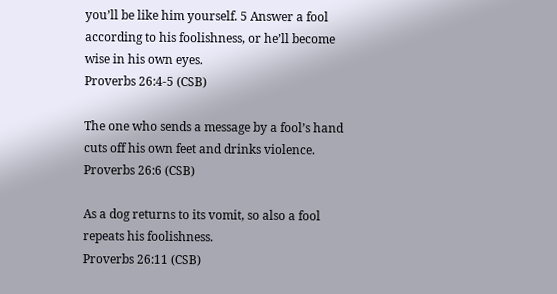you’ll be like him yourself. 5 Answer a fool according to his foolishness, or he’ll become wise in his own eyes.
Proverbs 26:4-5 (CSB)

The one who sends a message by a fool’s hand cuts off his own feet and drinks violence.
Proverbs 26:6 (CSB)

As a dog returns to its vomit, so also a fool repeats his foolishness.
Proverbs 26:11 (CSB)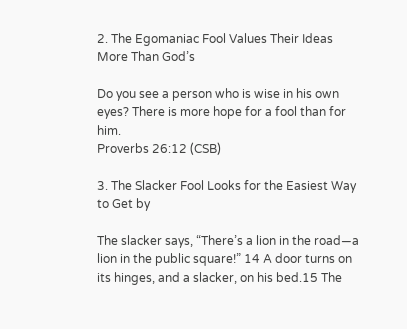2. The Egomaniac Fool Values Their Ideas More Than God’s

Do you see a person who is wise in his own eyes? There is more hope for a fool than for him.
Proverbs 26:12 (CSB)

3. The Slacker Fool Looks for the Easiest Way to Get by

The slacker says, “There’s a lion in the road—a lion in the public square!” 14 A door turns on its hinges, and a slacker, on his bed.15 The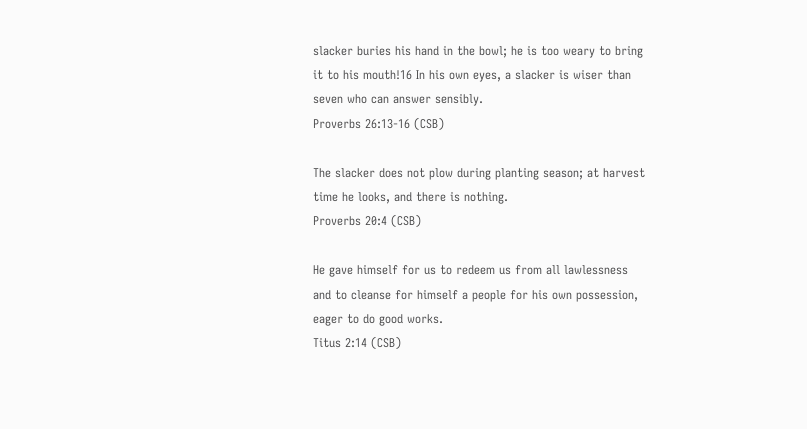slacker buries his hand in the bowl; he is too weary to bring it to his mouth!16 In his own eyes, a slacker is wiser than seven who can answer sensibly.
Proverbs 26:13-16 (CSB)

The slacker does not plow during planting season; at harvest time he looks, and there is nothing.
Proverbs 20:4 (CSB)

He gave himself for us to redeem us from all lawlessness and to cleanse for himself a people for his own possession, eager to do good works.
Titus 2:14 (CSB)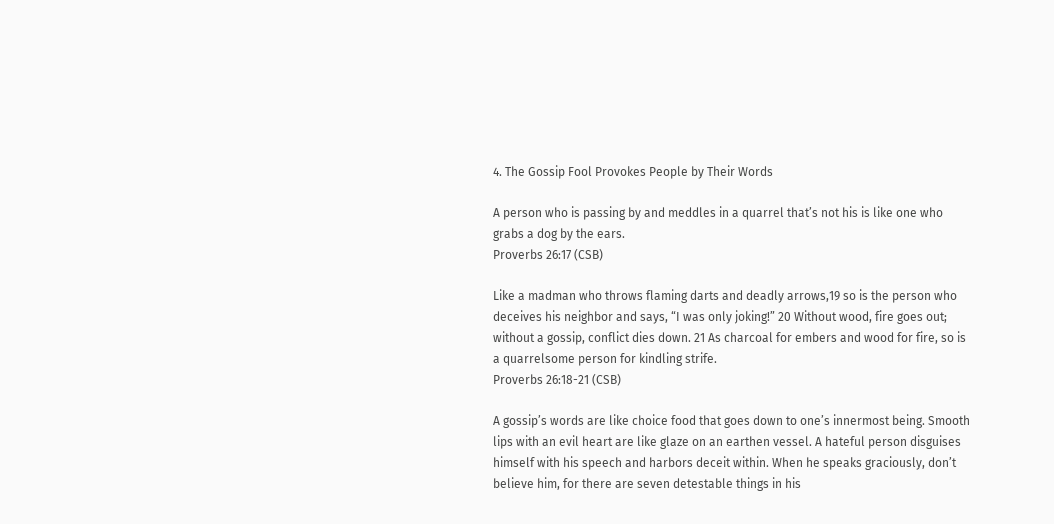4. The Gossip Fool Provokes People by Their Words

A person who is passing by and meddles in a quarrel that’s not his is like one who grabs a dog by the ears.
Proverbs 26:17 (CSB)

Like a madman who throws flaming darts and deadly arrows,19 so is the person who deceives his neighbor and says, “I was only joking!” 20 Without wood, fire goes out; without a gossip, conflict dies down. 21 As charcoal for embers and wood for fire, so is a quarrelsome person for kindling strife.
Proverbs 26:18-21 (CSB)

A gossip’s words are like choice food that goes down to one’s innermost being. Smooth lips with an evil heart are like glaze on an earthen vessel. A hateful person disguises himself with his speech and harbors deceit within. When he speaks graciously, don’t believe him, for there are seven detestable things in his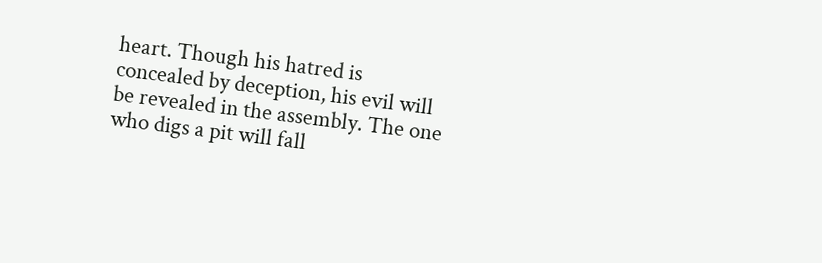heart. Though his hatred is concealed by deception, his evil will be revealed in the assembly. The one who digs a pit will fall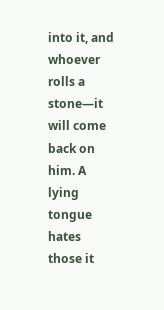into it, and whoever rolls a stone—it will come back on him. A lying tongue hates those it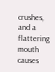crushes, and a flattering mouth causes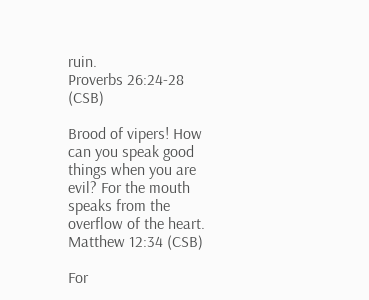ruin.
Proverbs 26:24-28 (CSB)

Brood of vipers! How can you speak good things when you are evil? For the mouth speaks from the overflow of the heart.
Matthew 12:34 (CSB)

For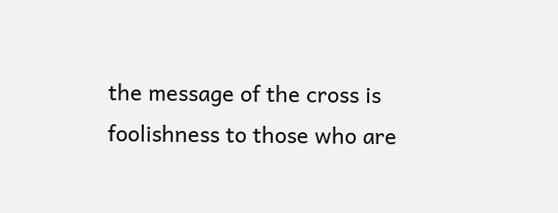the message of the cross is foolishness to those who are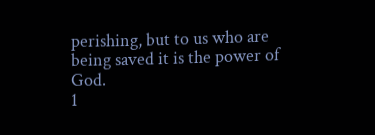perishing, but to us who are being saved it is the power of God.
1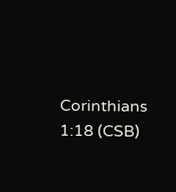Corinthians 1:18 (CSB)